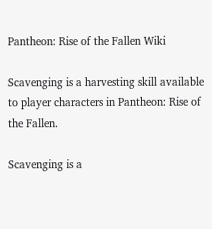Pantheon: Rise of the Fallen Wiki

Scavenging is a harvesting skill available to player characters in Pantheon: Rise of the Fallen.

Scavenging is a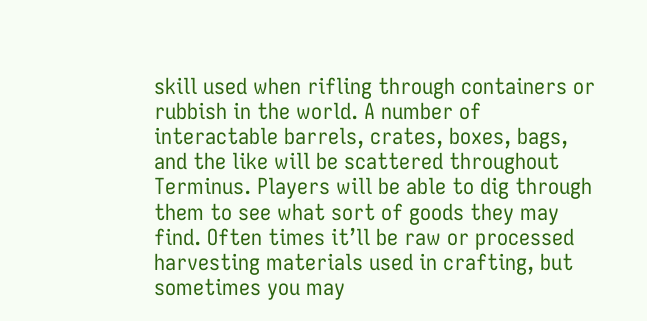skill used when rifling through containers or rubbish in the world. A number of interactable barrels, crates, boxes, bags, and the like will be scattered throughout Terminus. Players will be able to dig through them to see what sort of goods they may find. Often times it’ll be raw or processed harvesting materials used in crafting, but sometimes you may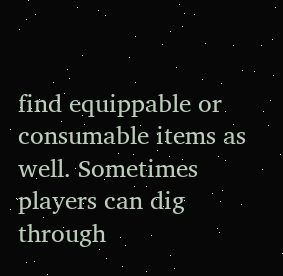find equippable or consumable items as well. Sometimes players can dig through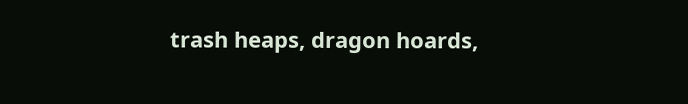trash heaps, dragon hoards,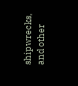shipwrecks, and other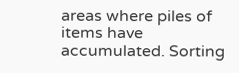areas where piles of items have accumulated. Sorting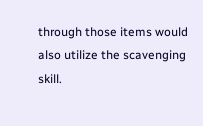through those items would also utilize the scavenging skill.